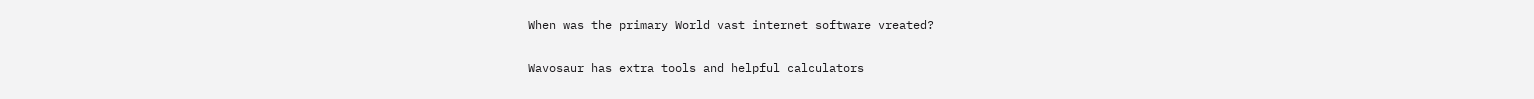When was the primary World vast internet software vreated?

Wavosaur has extra tools and helpful calculators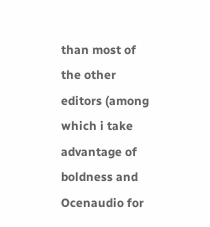than most of the other editors (among which i take advantage of boldness and Ocenaudio for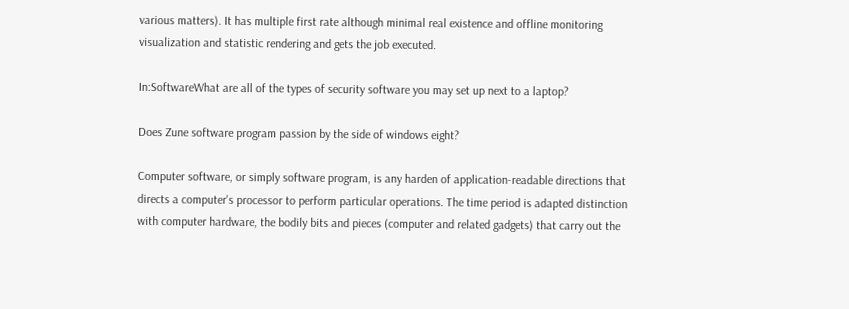various matters). It has multiple first rate although minimal real existence and offline monitoring visualization and statistic rendering and gets the job executed.

In:SoftwareWhat are all of the types of security software you may set up next to a laptop?

Does Zune software program passion by the side of windows eight?

Computer software, or simply software program, is any harden of application-readable directions that directs a computer's processor to perform particular operations. The time period is adapted distinction with computer hardware, the bodily bits and pieces (computer and related gadgets) that carry out the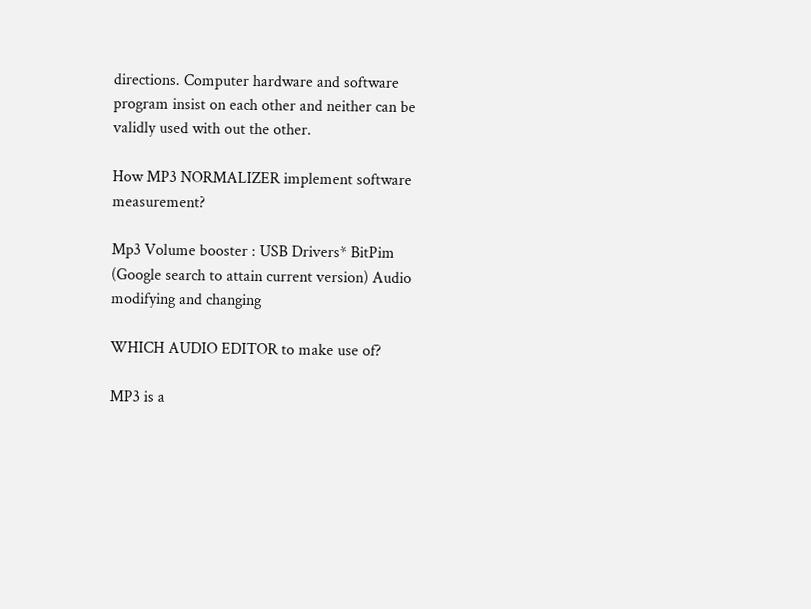directions. Computer hardware and software program insist on each other and neither can be validly used with out the other.

How MP3 NORMALIZER implement software measurement?

Mp3 Volume booster : USB Drivers* BitPim (Google search to attain current version) Audio modifying and changing

WHICH AUDIO EDITOR to make use of?

MP3 is a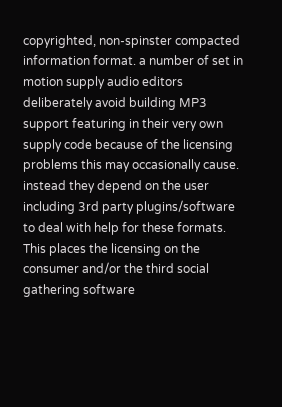copyrighted, non-spinster compacted information format. a number of set in motion supply audio editors deliberately avoid building MP3 support featuring in their very own supply code because of the licensing problems this may occasionally cause. instead they depend on the user including 3rd party plugins/software to deal with help for these formats. This places the licensing on the consumer and/or the third social gathering software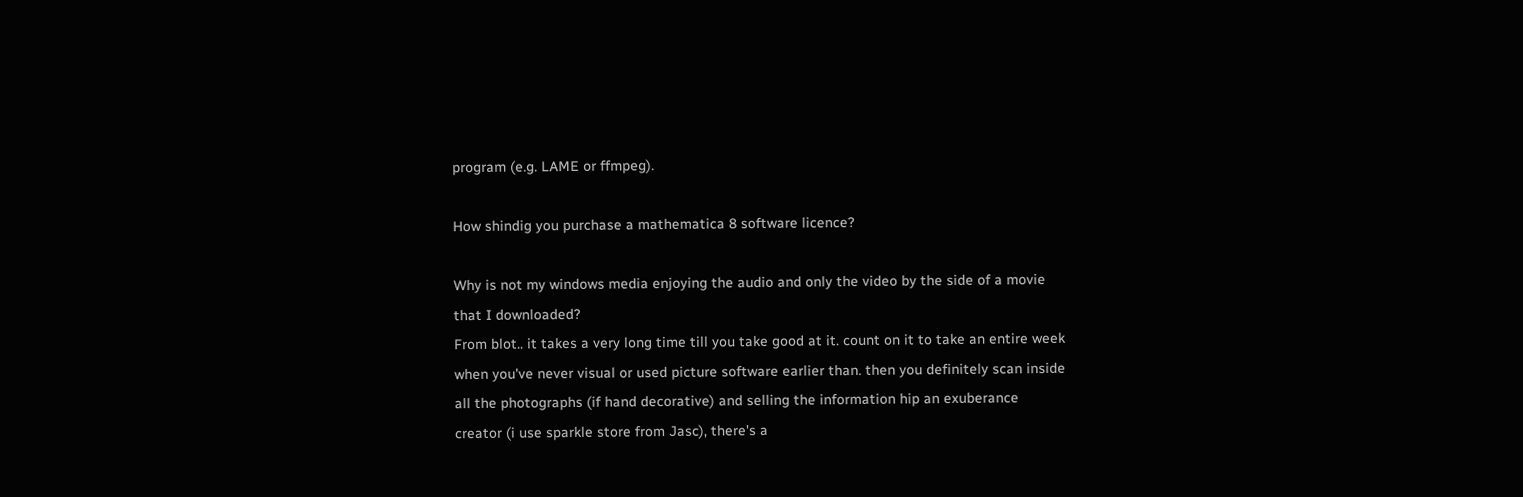program (e.g. LAME or ffmpeg).

How shindig you purchase a mathematica 8 software licence?

Why is not my windows media enjoying the audio and only the video by the side of a movie that I downloaded?
From blot.. it takes a very long time till you take good at it. count on it to take an entire week when you've never visual or used picture software earlier than. then you definitely scan inside all the photographs (if hand decorative) and selling the information hip an exuberance creator (i use sparkle store from Jasc), there's a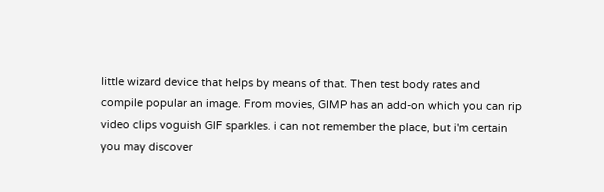little wizard device that helps by means of that. Then test body rates and compile popular an image. From movies, GIMP has an add-on which you can rip video clips voguish GIF sparkles. i can not remember the place, but i'm certain you may discover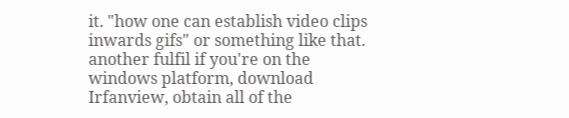it. "how one can establish video clips inwards gifs" or something like that. another fulfil if you're on the windows platform, download Irfanview, obtain all of the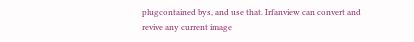plugcontained bys, and use that. Irfanview can convert and revive any current image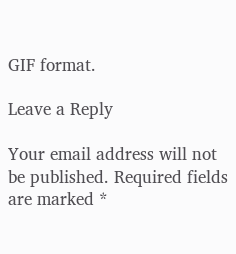GIF format.

Leave a Reply

Your email address will not be published. Required fields are marked *